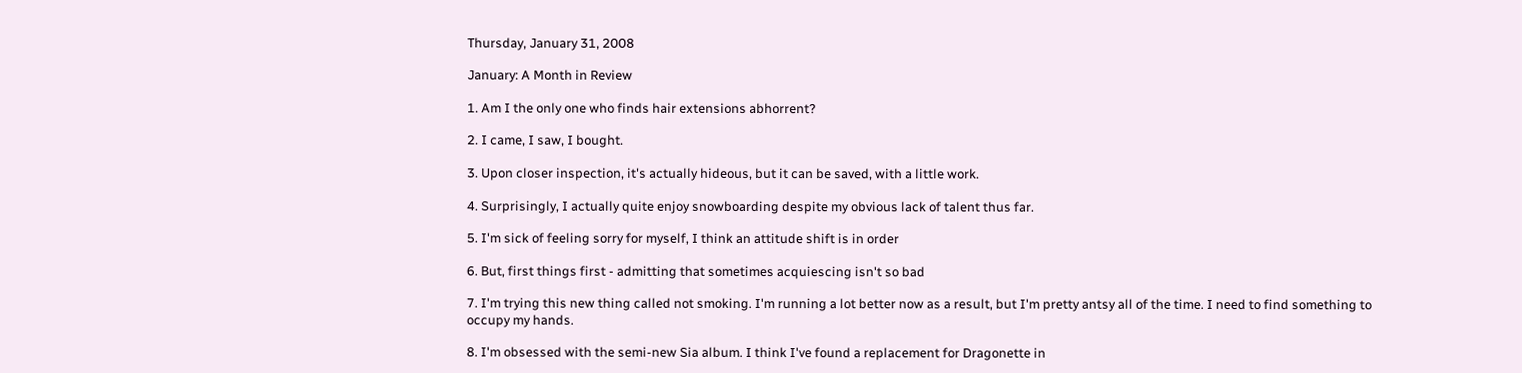Thursday, January 31, 2008

January: A Month in Review

1. Am I the only one who finds hair extensions abhorrent?

2. I came, I saw, I bought.

3. Upon closer inspection, it's actually hideous, but it can be saved, with a little work.

4. Surprisingly, I actually quite enjoy snowboarding despite my obvious lack of talent thus far.

5. I'm sick of feeling sorry for myself, I think an attitude shift is in order

6. But, first things first - admitting that sometimes acquiescing isn't so bad

7. I'm trying this new thing called not smoking. I'm running a lot better now as a result, but I'm pretty antsy all of the time. I need to find something to occupy my hands.

8. I'm obsessed with the semi-new Sia album. I think I've found a replacement for Dragonette in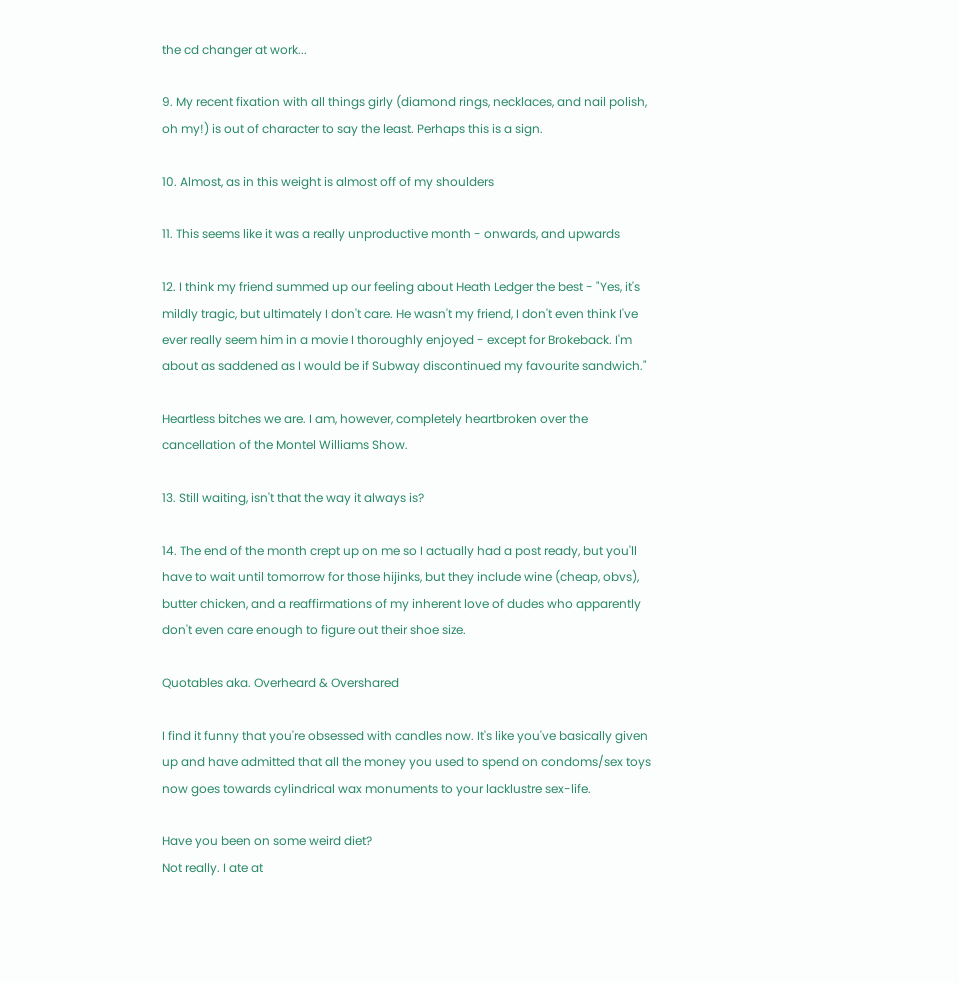the cd changer at work...

9. My recent fixation with all things girly (diamond rings, necklaces, and nail polish, oh my!) is out of character to say the least. Perhaps this is a sign.

10. Almost, as in this weight is almost off of my shoulders

11. This seems like it was a really unproductive month - onwards, and upwards

12. I think my friend summed up our feeling about Heath Ledger the best - "Yes, it's mildly tragic, but ultimately I don't care. He wasn't my friend, I don't even think I've ever really seem him in a movie I thoroughly enjoyed - except for Brokeback. I'm about as saddened as I would be if Subway discontinued my favourite sandwich."

Heartless bitches we are. I am, however, completely heartbroken over the cancellation of the Montel Williams Show.

13. Still waiting, isn't that the way it always is?

14. The end of the month crept up on me so I actually had a post ready, but you'll have to wait until tomorrow for those hijinks, but they include wine (cheap, obvs), butter chicken, and a reaffirmations of my inherent love of dudes who apparently don't even care enough to figure out their shoe size.

Quotables aka. Overheard & Overshared

I find it funny that you're obsessed with candles now. It's like you've basically given up and have admitted that all the money you used to spend on condoms/sex toys now goes towards cylindrical wax monuments to your lacklustre sex-life.

Have you been on some weird diet?
Not really. I ate at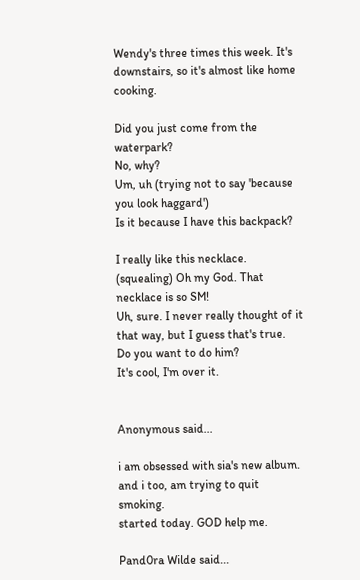Wendy's three times this week. It's downstairs, so it's almost like home cooking.

Did you just come from the waterpark?
No, why?
Um, uh (trying not to say 'because you look haggard')
Is it because I have this backpack?

I really like this necklace.
(squealing) Oh my God. That necklace is so SM!
Uh, sure. I never really thought of it that way, but I guess that's true.
Do you want to do him?
It's cool, I'm over it.


Anonymous said...

i am obsessed with sia's new album.
and i too, am trying to quit smoking.
started today. GOD help me.

Pand0ra Wilde said...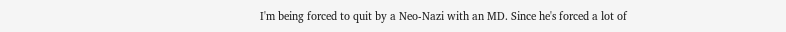I'm being forced to quit by a Neo-Nazi with an MD. Since he's forced a lot of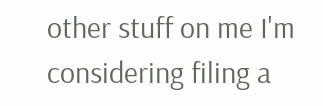other stuff on me I'm considering filing a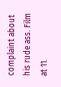complaint about his rude ass. Film at 11.